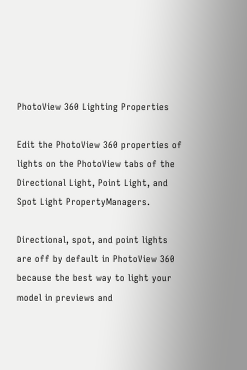PhotoView 360 Lighting Properties

Edit the PhotoView 360 properties of lights on the PhotoView tabs of the Directional Light, Point Light, and Spot Light PropertyManagers.

Directional, spot, and point lights are off by default in PhotoView 360 because the best way to light your model in previews and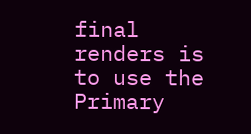final renders is to use the Primary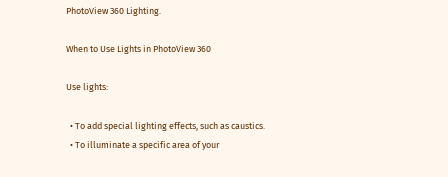PhotoView 360 Lighting.

When to Use Lights in PhotoView 360

Use lights:

  • To add special lighting effects, such as caustics.
  • To illuminate a specific area of your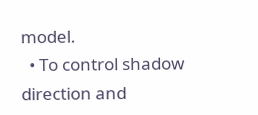model.
  • To control shadow direction and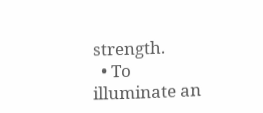strength.
  • To illuminate an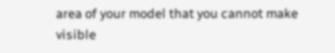area of your model that you cannot make visible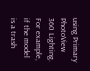using Primary PhotoView 360 Lighting. For example, if the model is a trash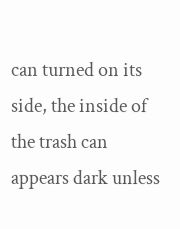can turned on its side, the inside of the trash can appears dark unless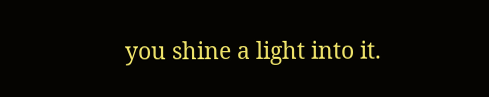you shine a light into it.